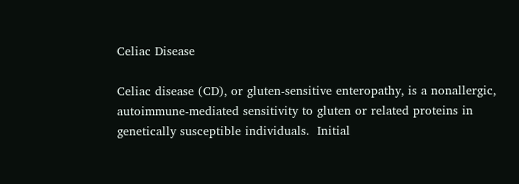Celiac Disease

Celiac disease (CD), or gluten-sensitive enteropathy, is a nonallergic, autoimmune-mediated sensitivity to gluten or related proteins in genetically susceptible individuals.  Initial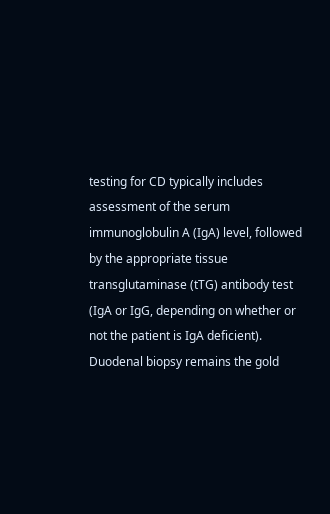testing for CD typically includes assessment of the serum immunoglobulin A (IgA) level, followed by the appropriate tissue transglutaminase (tTG) antibody test (IgA or IgG, depending on whether or not the patient is IgA deficient).    Duodenal biopsy remains the gold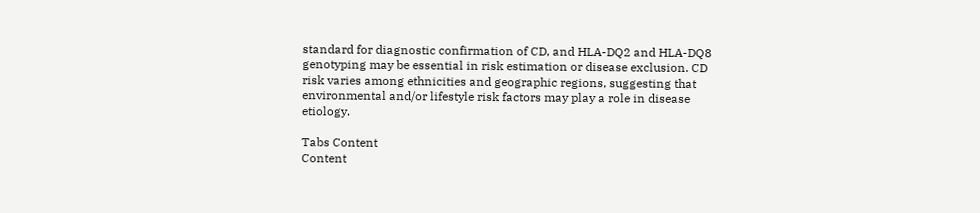standard for diagnostic confirmation of CD, and HLA-DQ2 and HLA-DQ8 genotyping may be essential in risk estimation or disease exclusion. CD risk varies among ethnicities and geographic regions, suggesting that environmental and/or lifestyle risk factors may play a role in disease etiology.

Tabs Content
Content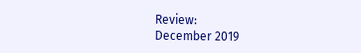Review:
December 2019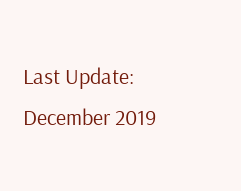Last Update: December 2019